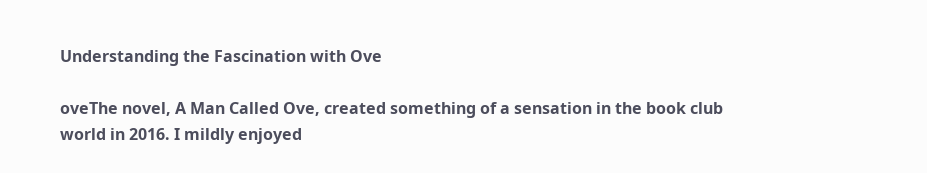Understanding the Fascination with Ove

oveThe novel, A Man Called Ove, created something of a sensation in the book club world in 2016. I mildly enjoyed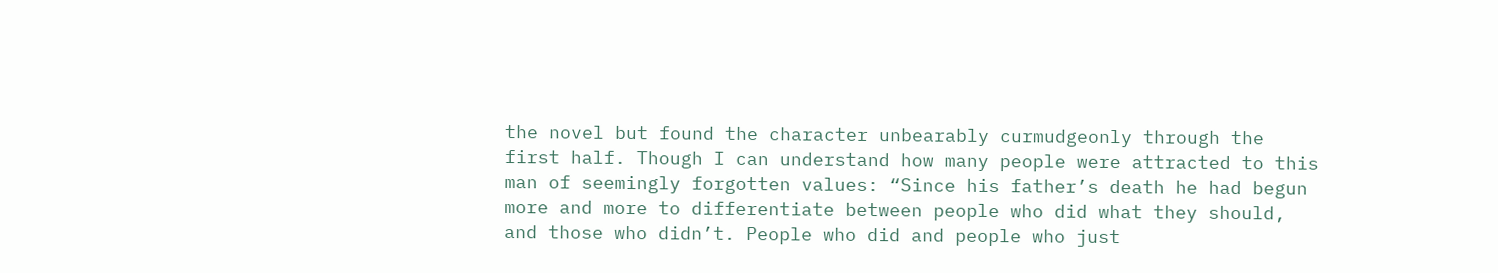the novel but found the character unbearably curmudgeonly through the first half. Though I can understand how many people were attracted to this man of seemingly forgotten values: “Since his father’s death he had begun more and more to differentiate between people who did what they should, and those who didn’t. People who did and people who just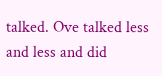talked. Ove talked less and less and did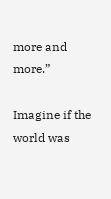more and more.”

Imagine if the world was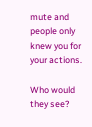mute and people only knew you for your actions.

Who would they see?